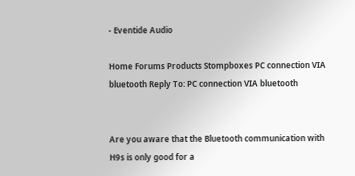- Eventide Audio

Home Forums Products Stompboxes PC connection VIA bluetooth Reply To: PC connection VIA bluetooth


Are you aware that the Bluetooth communication with H9s is only good for a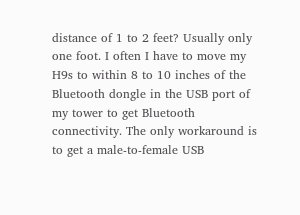distance of 1 to 2 feet? Usually only one foot. I often I have to move my H9s to within 8 to 10 inches of the Bluetooth dongle in the USB port of my tower to get Bluetooth connectivity. The only workaround is to get a male-to-female USB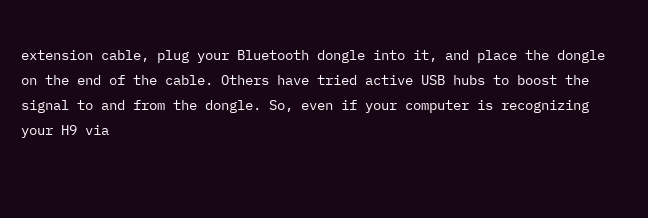extension cable, plug your Bluetooth dongle into it, and place the dongle on the end of the cable. Others have tried active USB hubs to boost the signal to and from the dongle. So, even if your computer is recognizing your H9 via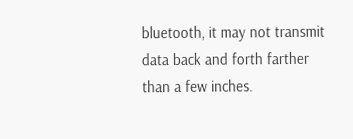bluetooth, it may not transmit data back and forth farther than a few inches.